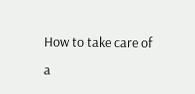How to take care of a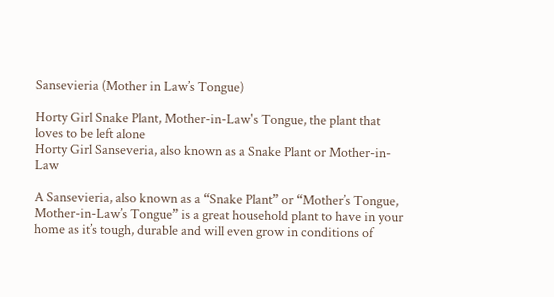Sansevieria (Mother in Law’s Tongue)

Horty Girl Snake Plant, Mother-in-Law's Tongue, the plant that loves to be left alone
Horty Girl Sanseveria, also known as a Snake Plant or Mother-in-Law

A Sansevieria, also known as a “Snake Plant” or “Mother’s Tongue, Mother-in-Law’s Tongue” is a great household plant to have in your home as it’s tough, durable and will even grow in conditions of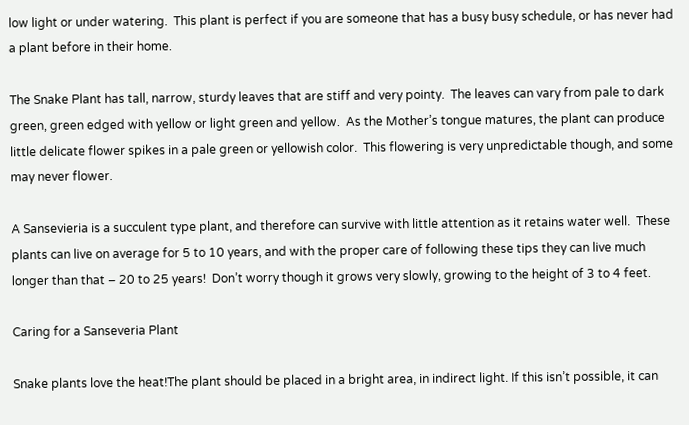low light or under watering.  This plant is perfect if you are someone that has a busy busy schedule, or has never had a plant before in their home.

The Snake Plant has tall, narrow, sturdy leaves that are stiff and very pointy.  The leaves can vary from pale to dark green, green edged with yellow or light green and yellow.  As the Mother’s tongue matures, the plant can produce little delicate flower spikes in a pale green or yellowish color.  This flowering is very unpredictable though, and some may never flower.

A Sansevieria is a succulent type plant, and therefore can survive with little attention as it retains water well.  These plants can live on average for 5 to 10 years, and with the proper care of following these tips they can live much longer than that – 20 to 25 years!  Don’t worry though it grows very slowly, growing to the height of 3 to 4 feet.

Caring for a Sanseveria Plant

Snake plants love the heat!The plant should be placed in a bright area, in indirect light. If this isn’t possible, it can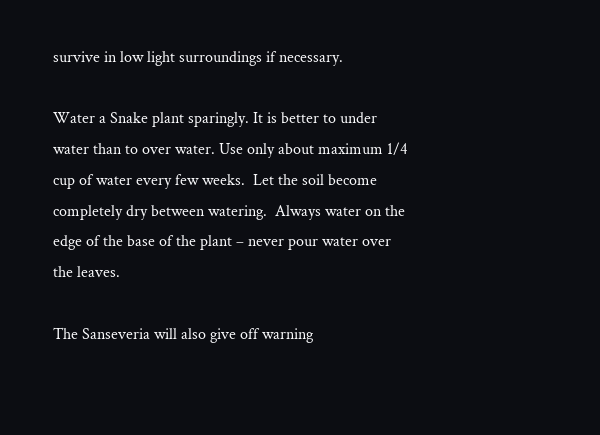survive in low light surroundings if necessary.

Water a Snake plant sparingly. It is better to under water than to over water. Use only about maximum 1/4 cup of water every few weeks.  Let the soil become completely dry between watering.  Always water on the edge of the base of the plant – never pour water over the leaves.

The Sanseveria will also give off warning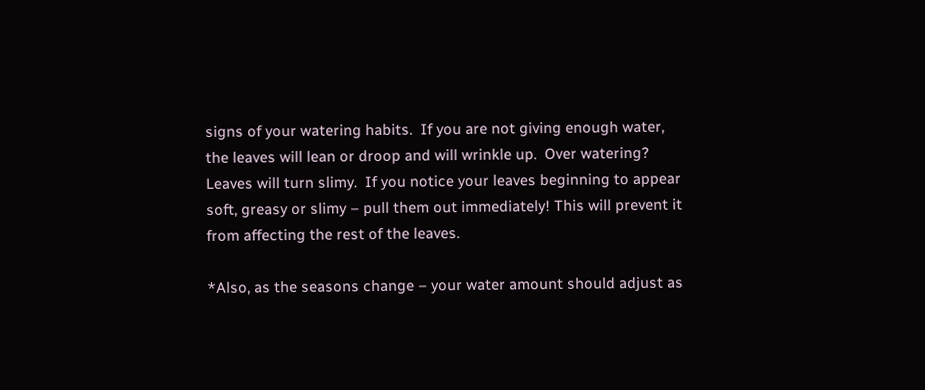signs of your watering habits.  If you are not giving enough water, the leaves will lean or droop and will wrinkle up.  Over watering? Leaves will turn slimy.  If you notice your leaves beginning to appear soft, greasy or slimy – pull them out immediately! This will prevent it from affecting the rest of the leaves.

*Also, as the seasons change – your water amount should adjust as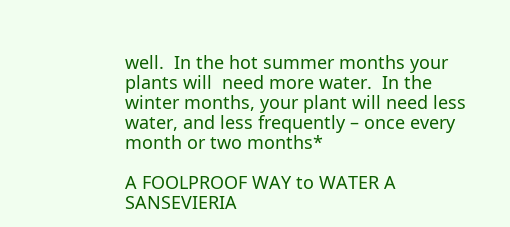well.  In the hot summer months your plants will  need more water.  In the winter months, your plant will need less water, and less frequently – once every month or two months*

A FOOLPROOF WAY to WATER A SANSEVIERIA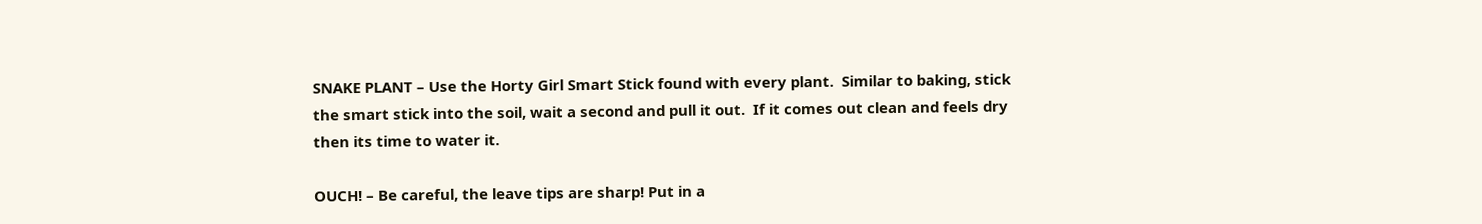SNAKE PLANT – Use the Horty Girl Smart Stick found with every plant.  Similar to baking, stick the smart stick into the soil, wait a second and pull it out.  If it comes out clean and feels dry then its time to water it.

OUCH! – Be careful, the leave tips are sharp! Put in a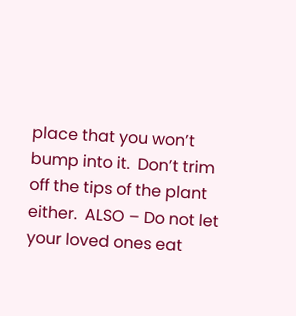place that you won’t bump into it.  Don’t trim off the tips of the plant either.  ALSO – Do not let your loved ones eat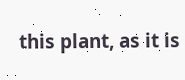this plant, as it is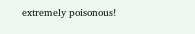extremely poisonous!